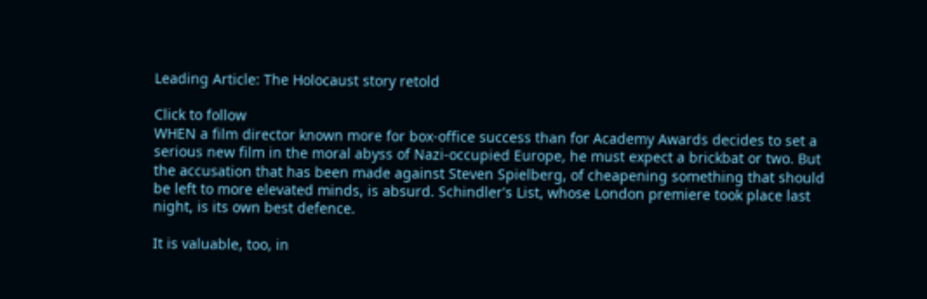Leading Article: The Holocaust story retold

Click to follow
WHEN a film director known more for box-office success than for Academy Awards decides to set a serious new film in the moral abyss of Nazi-occupied Europe, he must expect a brickbat or two. But the accusation that has been made against Steven Spielberg, of cheapening something that should be left to more elevated minds, is absurd. Schindler's List, whose London premiere took place last night, is its own best defence.

It is valuable, too, in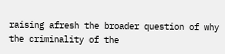raising afresh the broader question of why the criminality of the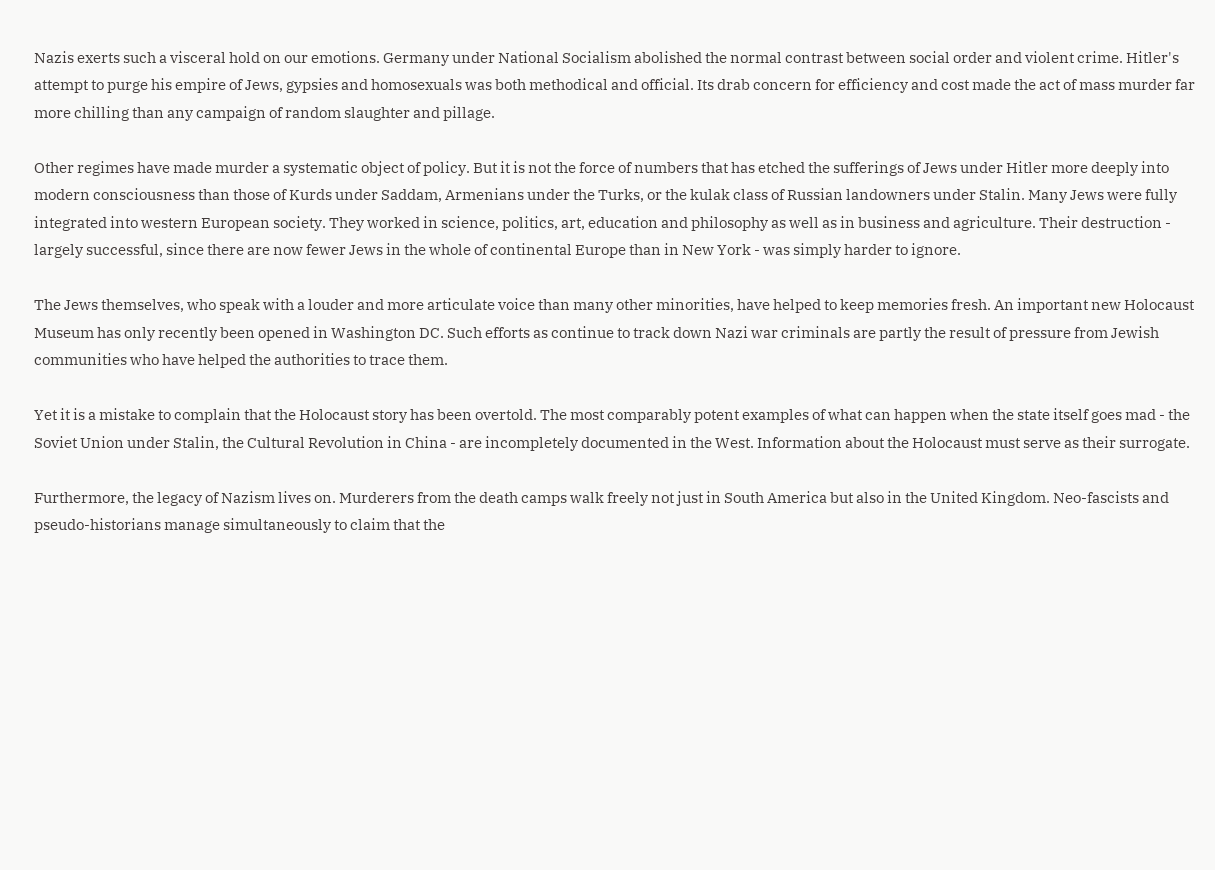Nazis exerts such a visceral hold on our emotions. Germany under National Socialism abolished the normal contrast between social order and violent crime. Hitler's attempt to purge his empire of Jews, gypsies and homosexuals was both methodical and official. Its drab concern for efficiency and cost made the act of mass murder far more chilling than any campaign of random slaughter and pillage.

Other regimes have made murder a systematic object of policy. But it is not the force of numbers that has etched the sufferings of Jews under Hitler more deeply into modern consciousness than those of Kurds under Saddam, Armenians under the Turks, or the kulak class of Russian landowners under Stalin. Many Jews were fully integrated into western European society. They worked in science, politics, art, education and philosophy as well as in business and agriculture. Their destruction - largely successful, since there are now fewer Jews in the whole of continental Europe than in New York - was simply harder to ignore.

The Jews themselves, who speak with a louder and more articulate voice than many other minorities, have helped to keep memories fresh. An important new Holocaust Museum has only recently been opened in Washington DC. Such efforts as continue to track down Nazi war criminals are partly the result of pressure from Jewish communities who have helped the authorities to trace them.

Yet it is a mistake to complain that the Holocaust story has been overtold. The most comparably potent examples of what can happen when the state itself goes mad - the Soviet Union under Stalin, the Cultural Revolution in China - are incompletely documented in the West. Information about the Holocaust must serve as their surrogate.

Furthermore, the legacy of Nazism lives on. Murderers from the death camps walk freely not just in South America but also in the United Kingdom. Neo-fascists and pseudo-historians manage simultaneously to claim that the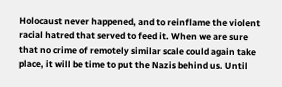Holocaust never happened, and to reinflame the violent racial hatred that served to feed it. When we are sure that no crime of remotely similar scale could again take place, it will be time to put the Nazis behind us. Until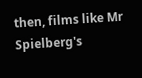then, films like Mr Spielberg's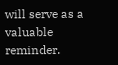will serve as a valuable reminder.